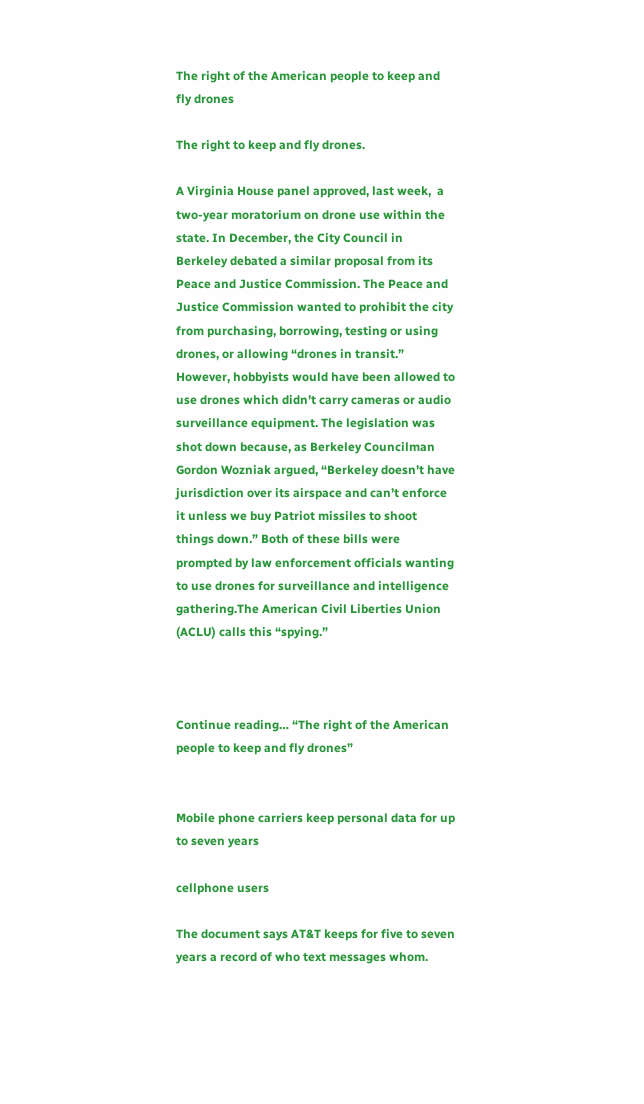The right of the American people to keep and fly drones

The right to keep and fly drones.

A Virginia House panel approved, last week,  a two-year moratorium on drone use within the state. In December, the City Council in Berkeley debated a similar proposal from its Peace and Justice Commission. The Peace and Justice Commission wanted to prohibit the city from purchasing, borrowing, testing or using drones, or allowing “drones in transit.” However, hobbyists would have been allowed to use drones which didn’t carry cameras or audio surveillance equipment. The legislation was shot down because, as Berkeley Councilman Gordon Wozniak argued, “Berkeley doesn’t have jurisdiction over its airspace and can’t enforce it unless we buy Patriot missiles to shoot things down.” Both of these bills were prompted by law enforcement officials wanting to use drones for surveillance and intelligence gathering.The American Civil Liberties Union (ACLU) calls this “spying.”



Continue reading… “The right of the American people to keep and fly drones”


Mobile phone carriers keep personal data for up to seven years

cellphone users

The document says AT&T keeps for five to seven years a record of who text messages whom.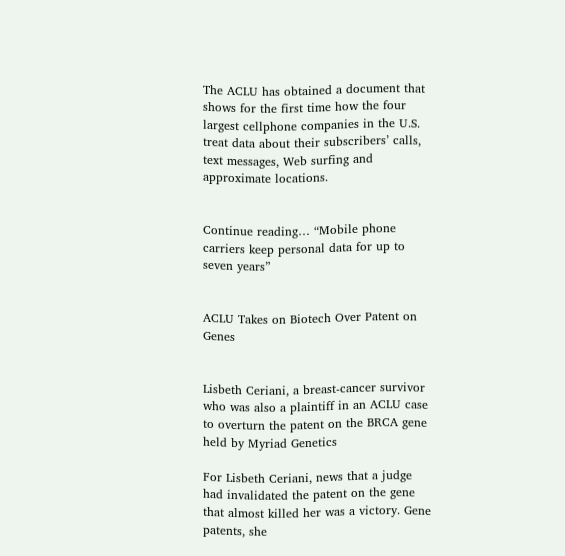The ACLU has obtained a document that shows for the first time how the four largest cellphone companies in the U.S. treat data about their subscribers’ calls, text messages, Web surfing and approximate locations.


Continue reading… “Mobile phone carriers keep personal data for up to seven years”


ACLU Takes on Biotech Over Patent on Genes


Lisbeth Ceriani, a breast-cancer survivor who was also a plaintiff in an ACLU case to overturn the patent on the BRCA gene held by Myriad Genetics

For Lisbeth Ceriani, news that a judge had invalidated the patent on the gene that almost killed her was a victory. Gene patents, she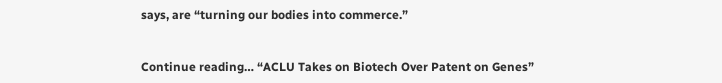says, are “turning our bodies into commerce.”


Continue reading… “ACLU Takes on Biotech Over Patent on Genes”